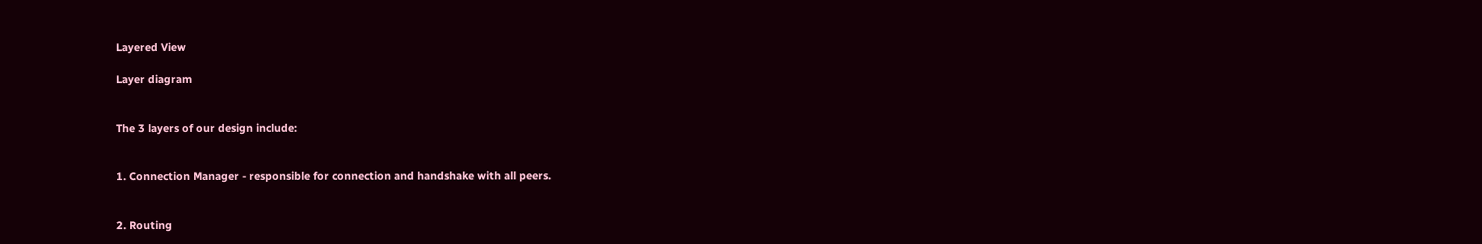Layered View

Layer diagram


The 3 layers of our design include:


1. Connection Manager - responsible for connection and handshake with all peers.


2. Routing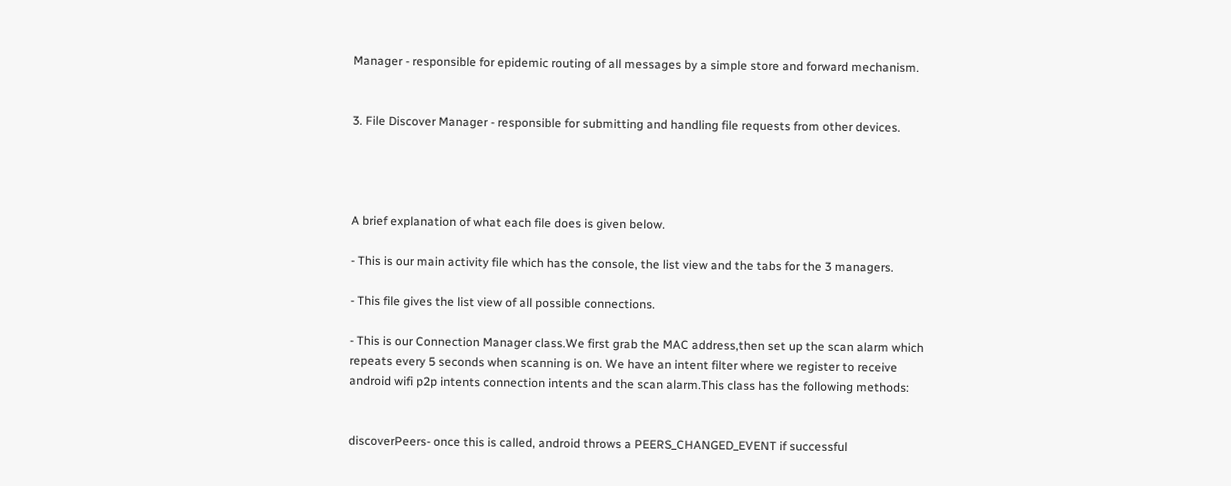Manager - responsible for epidemic routing of all messages by a simple store and forward mechanism.


3. File Discover Manager - responsible for submitting and handling file requests from other devices.




A brief explanation of what each file does is given below.

- This is our main activity file which has the console, the list view and the tabs for the 3 managers.

- This file gives the list view of all possible connections.

- This is our Connection Manager class.We first grab the MAC address,then set up the scan alarm which repeats every 5 seconds when scanning is on. We have an intent filter where we register to receive android wifi p2p intents connection intents and the scan alarm.This class has the following methods:


discoverPeers- once this is called, android throws a PEERS_CHANGED_EVENT if successful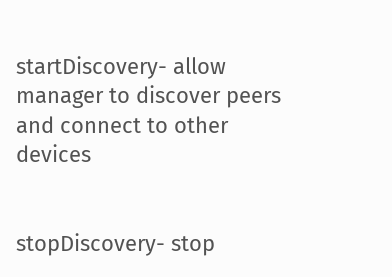startDiscovery- allow manager to discover peers and connect to other devices


stopDiscovery- stop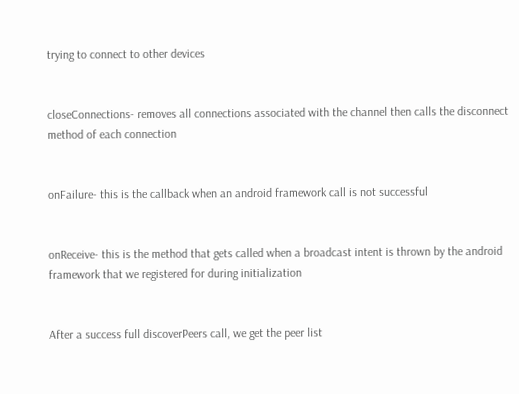trying to connect to other devices


closeConnections- removes all connections associated with the channel then calls the disconnect method of each connection


onFailure- this is the callback when an android framework call is not successful


onReceive- this is the method that gets called when a broadcast intent is thrown by the android framework that we registered for during initialization


After a success full discoverPeers call, we get the peer list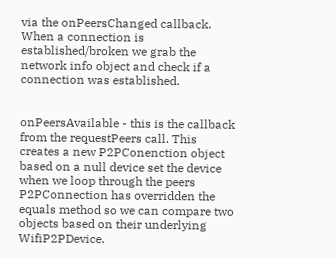via the onPeersChanged callback. When a connection is established/broken we grab the network info object and check if a connection was established.


onPeersAvailable - this is the callback from the requestPeers call. This creates a new P2PConenction object based on a null device set the device when we loop through the peers P2PConnection has overridden the equals method so we can compare two objects based on their underlying WifiP2PDevice.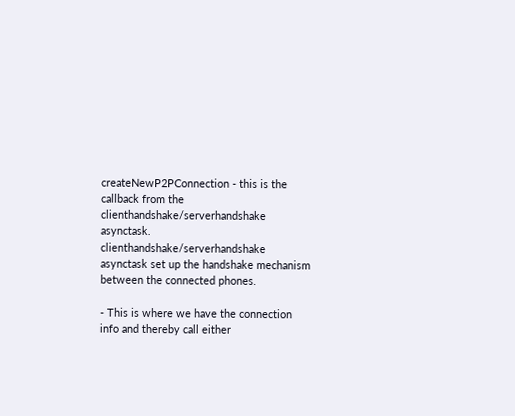createNewP2PConnection - this is the callback from the clienthandshake/serverhandshake asynctask. clienthandshake/serverhandshake asynctask set up the handshake mechanism between the connected phones.

- This is where we have the connection info and thereby call either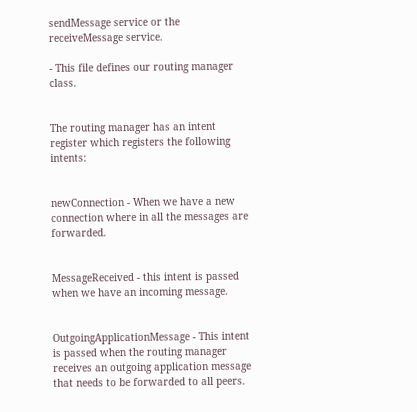sendMessage service or the receiveMessage service.

- This file defines our routing manager class.


The routing manager has an intent register which registers the following intents:


newConnection - When we have a new connection where in all the messages are forwarded.


MessageReceived - this intent is passed when we have an incoming message.


OutgoingApplicationMessage - This intent is passed when the routing manager receives an outgoing application message that needs to be forwarded to all peers.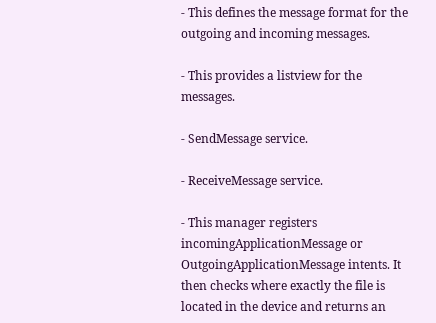- This defines the message format for the outgoing and incoming messages.

- This provides a listview for the messages.

- SendMessage service.

- ReceiveMessage service.

- This manager registers incomingApplicationMessage or OutgoingApplicationMessage intents. It then checks where exactly the file is located in the device and returns an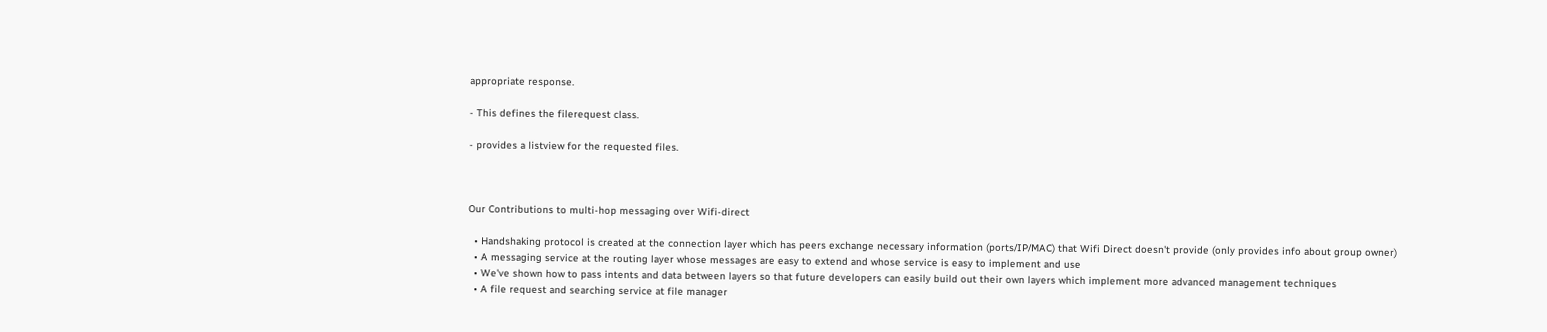appropriate response.

- This defines the filerequest class.

- provides a listview for the requested files.



Our Contributions to multi-hop messaging over Wifi-direct

  • Handshaking protocol is created at the connection layer which has peers exchange necessary information (ports/IP/MAC) that Wifi Direct doesn't provide (only provides info about group owner)
  • A messaging service at the routing layer whose messages are easy to extend and whose service is easy to implement and use
  • We've shown how to pass intents and data between layers so that future developers can easily build out their own layers which implement more advanced management techniques
  • A file request and searching service at file manager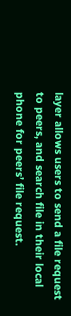layer allows users to send a file request to peers, and search file in their local phone for peers’ file request.